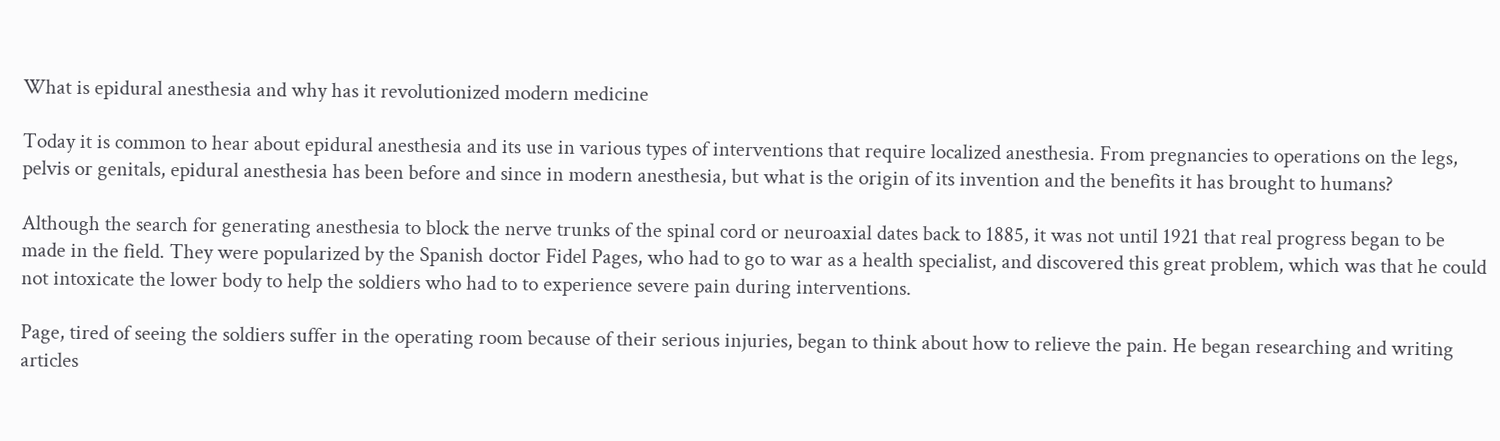What is epidural anesthesia and why has it revolutionized modern medicine

Today it is common to hear about epidural anesthesia and its use in various types of interventions that require localized anesthesia. From pregnancies to operations on the legs, pelvis or genitals, epidural anesthesia has been before and since in modern anesthesia, but what is the origin of its invention and the benefits it has brought to humans?

Although the search for generating anesthesia to block the nerve trunks of the spinal cord or neuroaxial dates back to 1885, it was not until 1921 that real progress began to be made in the field. They were popularized by the Spanish doctor Fidel Pages, who had to go to war as a health specialist, and discovered this great problem, which was that he could not intoxicate the lower body to help the soldiers who had to to experience severe pain during interventions.

Page, tired of seeing the soldiers suffer in the operating room because of their serious injuries, began to think about how to relieve the pain. He began researching and writing articles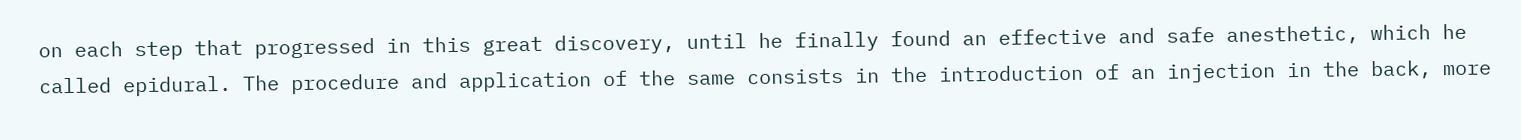on each step that progressed in this great discovery, until he finally found an effective and safe anesthetic, which he called epidural. The procedure and application of the same consists in the introduction of an injection in the back, more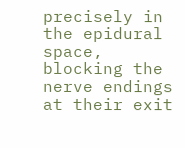precisely in the epidural space, blocking the nerve endings at their exit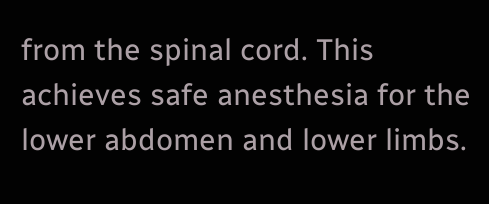from the spinal cord. This achieves safe anesthesia for the lower abdomen and lower limbs.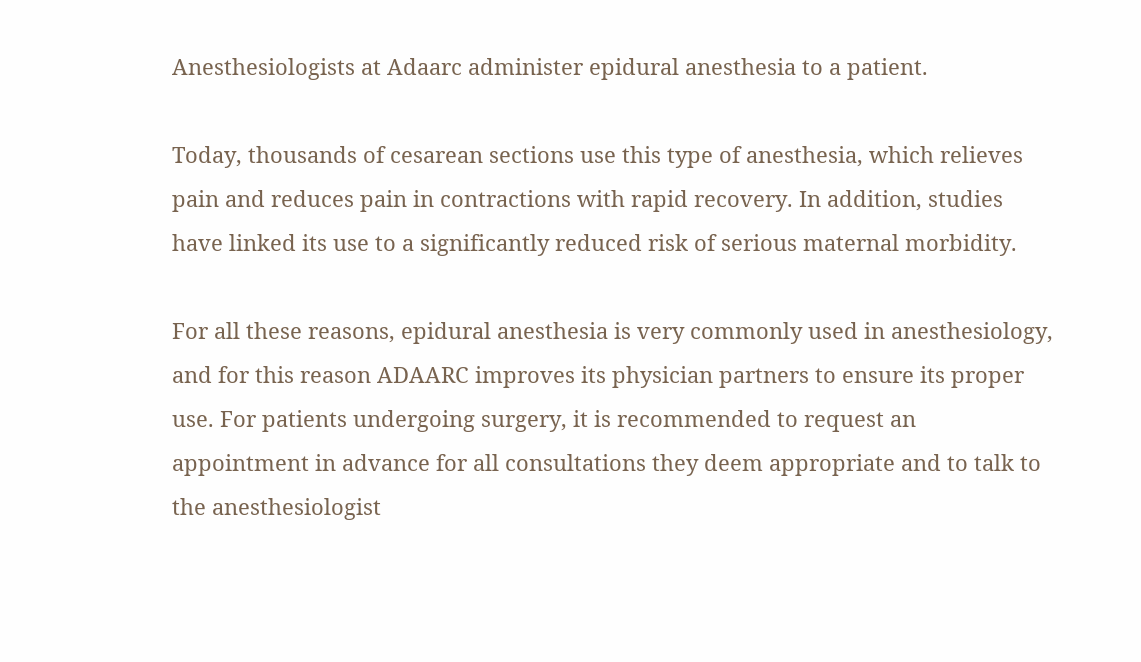Anesthesiologists at Adaarc administer epidural anesthesia to a patient.

Today, thousands of cesarean sections use this type of anesthesia, which relieves pain and reduces pain in contractions with rapid recovery. In addition, studies have linked its use to a significantly reduced risk of serious maternal morbidity.

For all these reasons, epidural anesthesia is very commonly used in anesthesiology, and for this reason ADAARC improves its physician partners to ensure its proper use. For patients undergoing surgery, it is recommended to request an appointment in advance for all consultations they deem appropriate and to talk to the anesthesiologist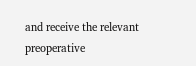and receive the relevant preoperative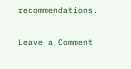recommendations.

Leave a Comment